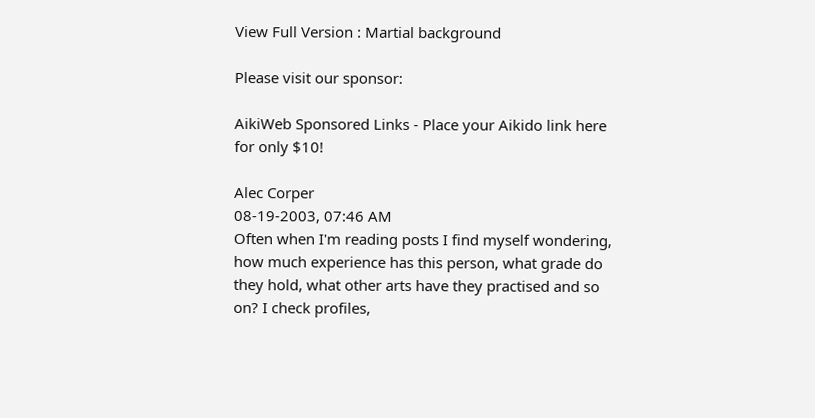View Full Version : Martial background

Please visit our sponsor:

AikiWeb Sponsored Links - Place your Aikido link here for only $10!

Alec Corper
08-19-2003, 07:46 AM
Often when I'm reading posts I find myself wondering, how much experience has this person, what grade do they hold, what other arts have they practised and so on? I check profiles,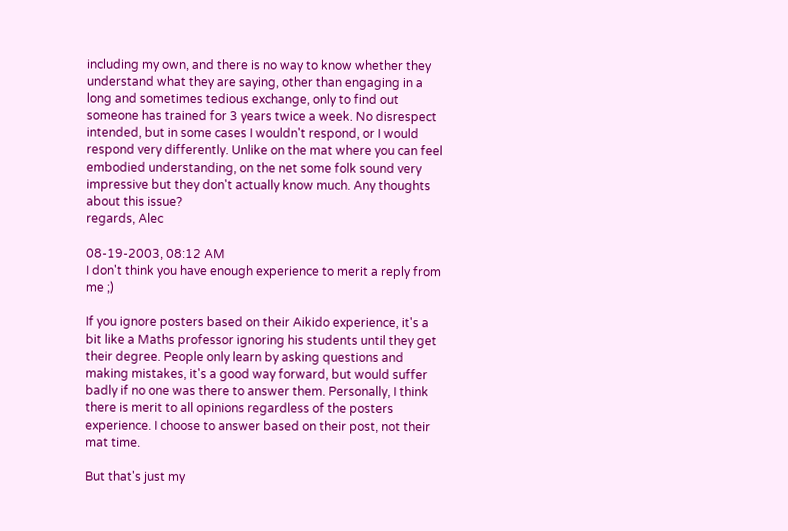including my own, and there is no way to know whether they understand what they are saying, other than engaging in a long and sometimes tedious exchange, only to find out someone has trained for 3 years twice a week. No disrespect intended, but in some cases I wouldn't respond, or I would respond very differently. Unlike on the mat where you can feel embodied understanding, on the net some folk sound very impressive but they don't actually know much. Any thoughts about this issue?
regards, Alec

08-19-2003, 08:12 AM
I don't think you have enough experience to merit a reply from me ;)

If you ignore posters based on their Aikido experience, it's a bit like a Maths professor ignoring his students until they get their degree. People only learn by asking questions and making mistakes, it's a good way forward, but would suffer badly if no one was there to answer them. Personally, I think there is merit to all opinions regardless of the posters experience. I choose to answer based on their post, not their mat time.

But that's just my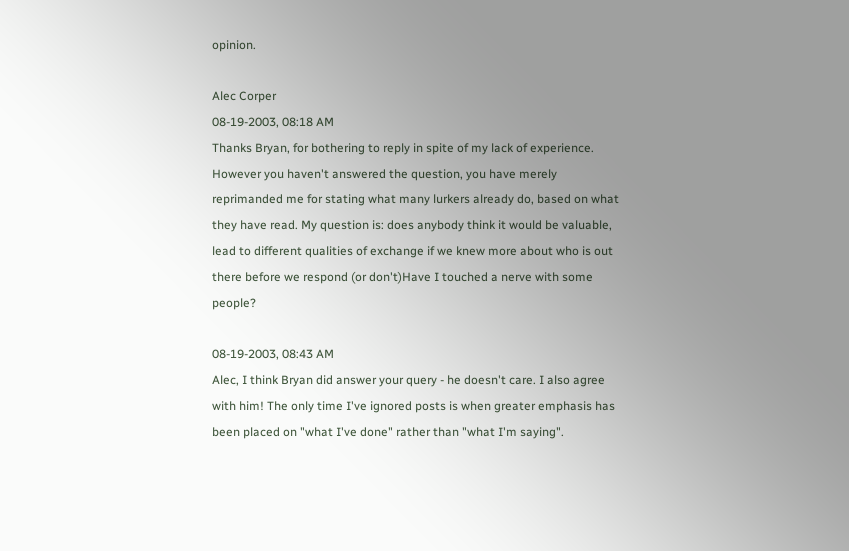opinion.

Alec Corper
08-19-2003, 08:18 AM
Thanks Bryan, for bothering to reply in spite of my lack of experience. However you haven't answered the question, you have merely reprimanded me for stating what many lurkers already do, based on what they have read. My question is: does anybody think it would be valuable, lead to different qualities of exchange if we knew more about who is out there before we respond (or don't)Have I touched a nerve with some people?

08-19-2003, 08:43 AM
Alec, I think Bryan did answer your query - he doesn't care. I also agree with him! The only time I've ignored posts is when greater emphasis has been placed on "what I've done" rather than "what I'm saying".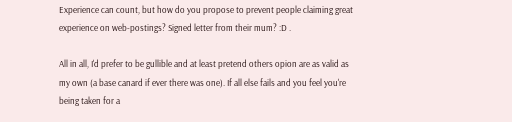Experience can count, but how do you propose to prevent people claiming great experience on web-postings? Signed letter from their mum? :D .

All in all, I'd prefer to be gullible and at least pretend others opion are as valid as my own (a base canard if ever there was one). If all else fails and you feel you're being taken for a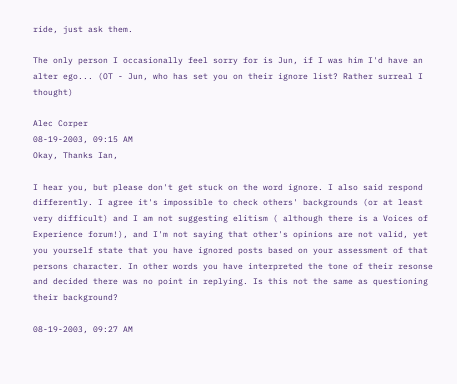ride, just ask them.

The only person I occasionally feel sorry for is Jun, if I was him I'd have an alter ego... (OT - Jun, who has set you on their ignore list? Rather surreal I thought)

Alec Corper
08-19-2003, 09:15 AM
Okay, Thanks Ian,

I hear you, but please don't get stuck on the word ignore. I also said respond differently. I agree it's impossible to check others' backgrounds (or at least very difficult) and I am not suggesting elitism ( although there is a Voices of Experience forum!), and I'm not saying that other's opinions are not valid, yet you yourself state that you have ignored posts based on your assessment of that persons character. In other words you have interpreted the tone of their resonse and decided there was no point in replying. Is this not the same as questioning their background?

08-19-2003, 09:27 AM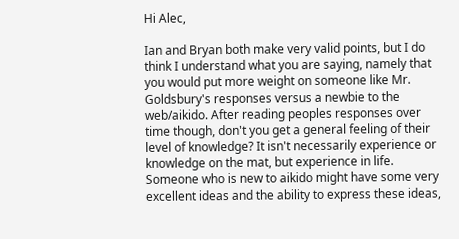Hi Alec,

Ian and Bryan both make very valid points, but I do think I understand what you are saying, namely that you would put more weight on someone like Mr. Goldsbury's responses versus a newbie to the web/aikido. After reading peoples responses over time though, don't you get a general feeling of their level of knowledge? It isn't necessarily experience or knowledge on the mat, but experience in life. Someone who is new to aikido might have some very excellent ideas and the ability to express these ideas,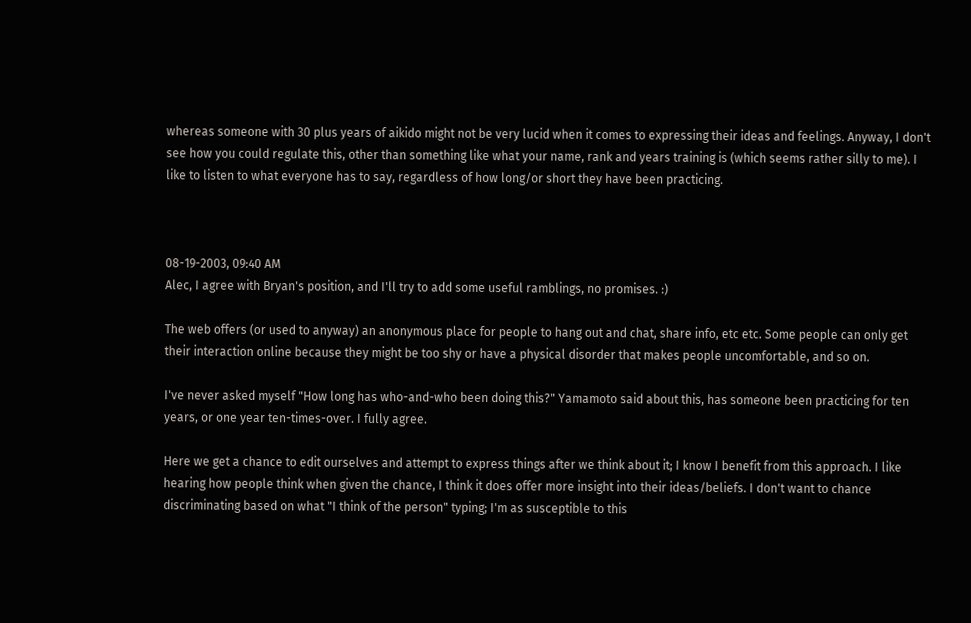whereas someone with 30 plus years of aikido might not be very lucid when it comes to expressing their ideas and feelings. Anyway, I don't see how you could regulate this, other than something like what your name, rank and years training is (which seems rather silly to me). I like to listen to what everyone has to say, regardless of how long/or short they have been practicing.



08-19-2003, 09:40 AM
Alec, I agree with Bryan's position, and I'll try to add some useful ramblings, no promises. :)

The web offers (or used to anyway) an anonymous place for people to hang out and chat, share info, etc etc. Some people can only get their interaction online because they might be too shy or have a physical disorder that makes people uncomfortable, and so on.

I've never asked myself "How long has who-and-who been doing this?" Yamamoto said about this, has someone been practicing for ten years, or one year ten-times-over. I fully agree.

Here we get a chance to edit ourselves and attempt to express things after we think about it; I know I benefit from this approach. I like hearing how people think when given the chance, I think it does offer more insight into their ideas/beliefs. I don't want to chance discriminating based on what "I think of the person" typing; I'm as susceptible to this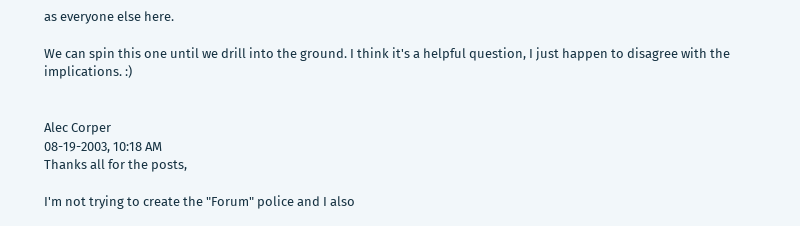as everyone else here.

We can spin this one until we drill into the ground. I think it's a helpful question, I just happen to disagree with the implications. :)


Alec Corper
08-19-2003, 10:18 AM
Thanks all for the posts,

I'm not trying to create the "Forum" police and I also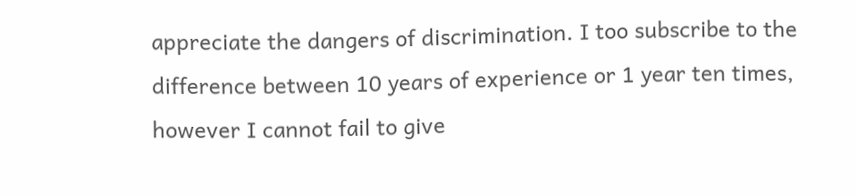appreciate the dangers of discrimination. I too subscribe to the difference between 10 years of experience or 1 year ten times, however I cannot fail to give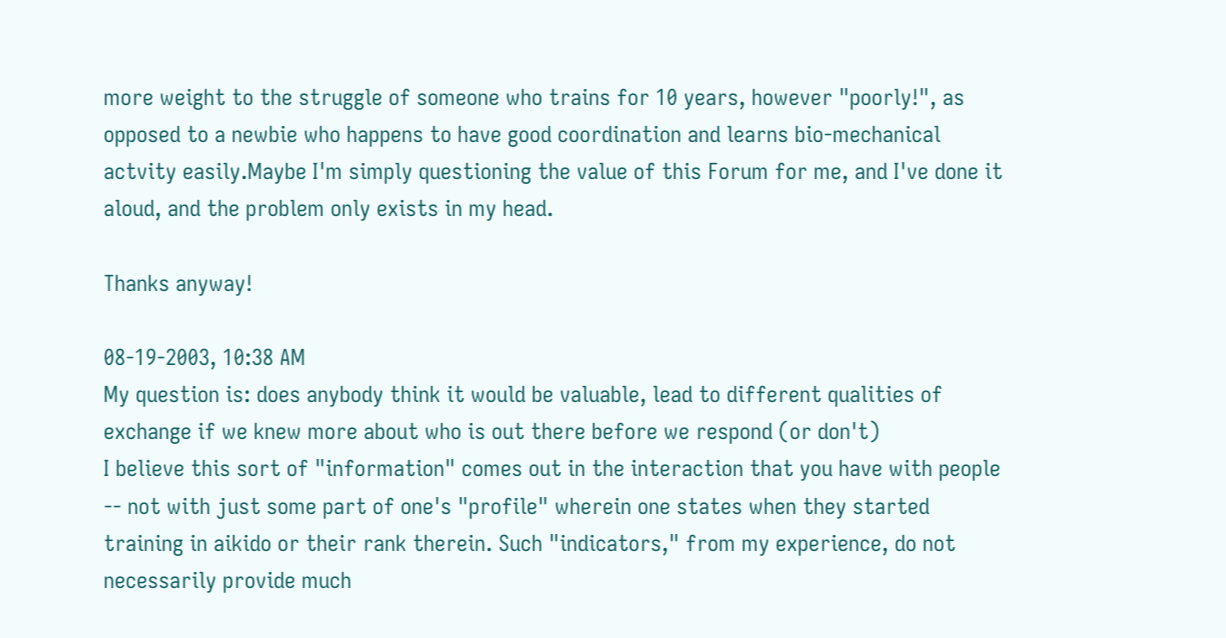more weight to the struggle of someone who trains for 10 years, however "poorly!", as opposed to a newbie who happens to have good coordination and learns bio-mechanical actvity easily.Maybe I'm simply questioning the value of this Forum for me, and I've done it aloud, and the problem only exists in my head.

Thanks anyway!

08-19-2003, 10:38 AM
My question is: does anybody think it would be valuable, lead to different qualities of exchange if we knew more about who is out there before we respond (or don't)
I believe this sort of "information" comes out in the interaction that you have with people -- not with just some part of one's "profile" wherein one states when they started training in aikido or their rank therein. Such "indicators," from my experience, do not necessarily provide much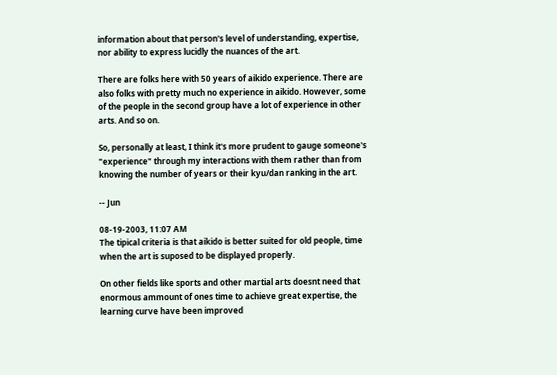information about that person's level of understanding, expertise, nor ability to express lucidly the nuances of the art.

There are folks here with 50 years of aikido experience. There are also folks with pretty much no experience in aikido. However, some of the people in the second group have a lot of experience in other arts. And so on.

So, personally at least, I think it's more prudent to gauge someone's "experience" through my interactions with them rather than from knowing the number of years or their kyu/dan ranking in the art.

-- Jun

08-19-2003, 11:07 AM
The tipical criteria is that aikido is better suited for old people, time when the art is suposed to be displayed properly.

On other fields like sports and other martial arts doesnt need that enormous ammount of ones time to achieve great expertise, the learning curve have been improved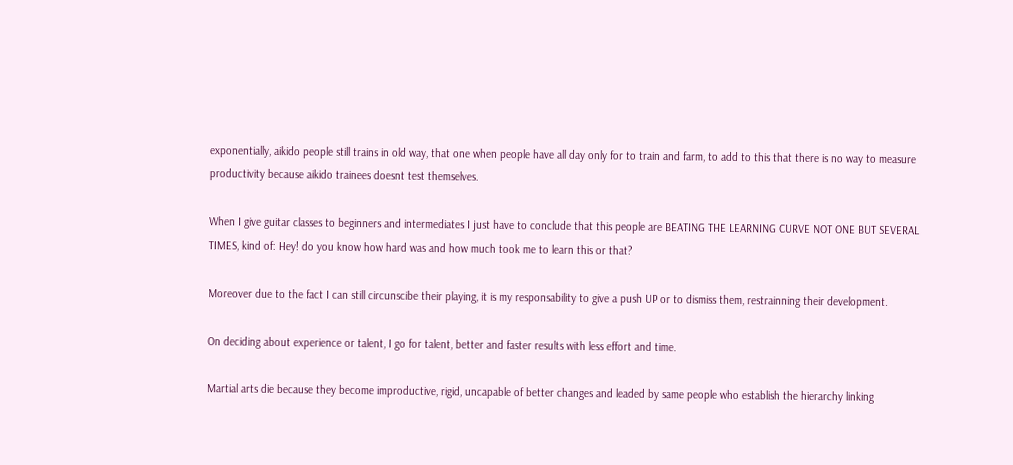exponentially, aikido people still trains in old way, that one when people have all day only for to train and farm, to add to this that there is no way to measure productivity because aikido trainees doesnt test themselves.

When I give guitar classes to beginners and intermediates I just have to conclude that this people are BEATING THE LEARNING CURVE NOT ONE BUT SEVERAL TIMES, kind of: Hey! do you know how hard was and how much took me to learn this or that?

Moreover due to the fact I can still circunscibe their playing, it is my responsability to give a push UP or to dismiss them, restrainning their development.

On deciding about experience or talent, I go for talent, better and faster results with less effort and time.

Martial arts die because they become improductive, rigid, uncapable of better changes and leaded by same people who establish the hierarchy linking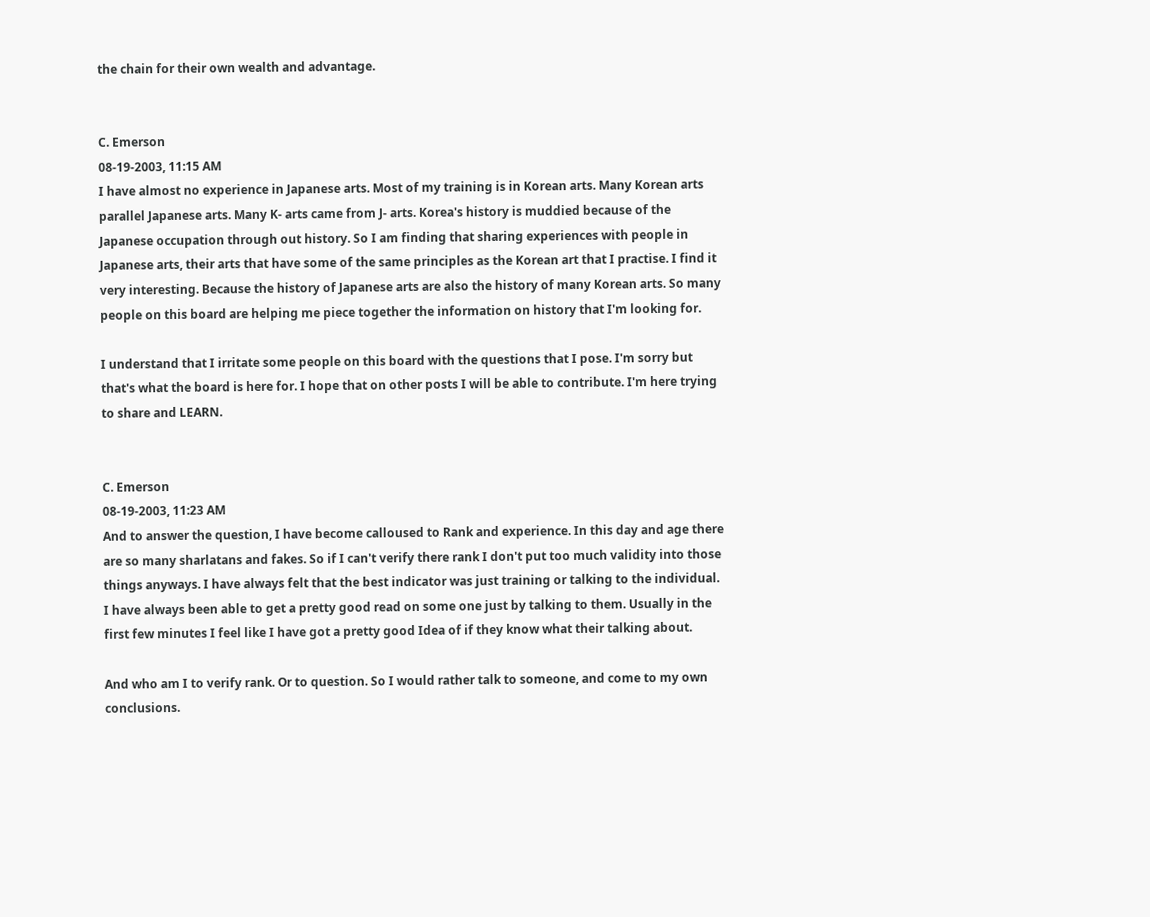the chain for their own wealth and advantage.


C. Emerson
08-19-2003, 11:15 AM
I have almost no experience in Japanese arts. Most of my training is in Korean arts. Many Korean arts parallel Japanese arts. Many K- arts came from J- arts. Korea's history is muddied because of the Japanese occupation through out history. So I am finding that sharing experiences with people in Japanese arts, their arts that have some of the same principles as the Korean art that I practise. I find it very interesting. Because the history of Japanese arts are also the history of many Korean arts. So many people on this board are helping me piece together the information on history that I'm looking for.

I understand that I irritate some people on this board with the questions that I pose. I'm sorry but that's what the board is here for. I hope that on other posts I will be able to contribute. I'm here trying to share and LEARN.


C. Emerson
08-19-2003, 11:23 AM
And to answer the question, I have become calloused to Rank and experience. In this day and age there are so many sharlatans and fakes. So if I can't verify there rank I don't put too much validity into those things anyways. I have always felt that the best indicator was just training or talking to the individual. I have always been able to get a pretty good read on some one just by talking to them. Usually in the first few minutes I feel like I have got a pretty good Idea of if they know what their talking about.

And who am I to verify rank. Or to question. So I would rather talk to someone, and come to my own conclusions.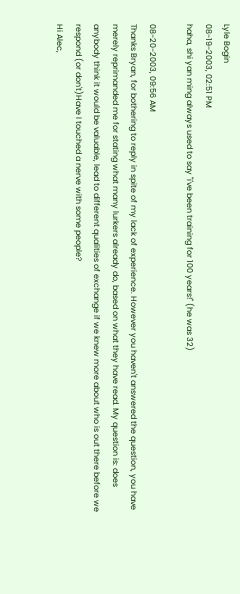Lyle Bogin
08-19-2003, 02:51 PM
haha, shi yan ming always used to say "i've been training for 100 years!" (he was 32)

08-20-2003, 09:56 AM
Thanks Bryan, for bothering to reply in spite of my lack of experience. However you haven't answered the question, you have merely reprimanded me for stating what many lurkers already do, based on what they have read. My question is: does anybody think it would be valuable, lead to different qualities of exchange if we knew more about who is out there before we respond (or don't)Have I touched a nerve with some people?
Hi Alec,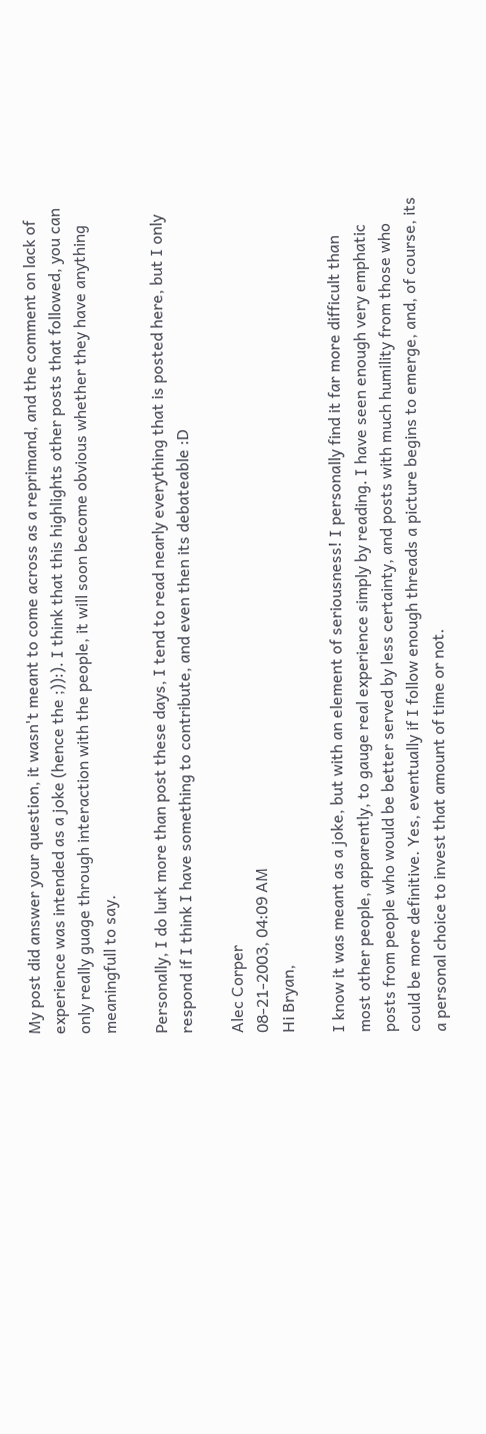My post did answer your question, it wasn't meant to come across as a reprimand, and the comment on lack of experience was intended as a joke (hence the ;)):). I think that this highlights other posts that followed, you can only really guage through interaction with the people, it will soon become obvious whether they have anything meaningfull to say.

Personally, I do lurk more than post these days, I tend to read nearly everything that is posted here, but I only respond if I think I have something to contribute, and even then its debateable :D

Alec Corper
08-21-2003, 04:09 AM
Hi Bryan,

I know it was meant as a joke, but with an element of seriousness! I personally find it far more difficult than most other people, apparently, to gauge real experience simply by reading. I have seen enough very emphatic posts from people who would be better served by less certainty, and posts with much humility from those who could be more definitive. Yes, eventually if I follow enough threads a picture begins to emerge, and, of course, its a personal choice to invest that amount of time or not.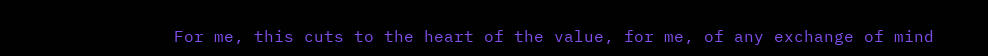For me, this cuts to the heart of the value, for me, of any exchange of mind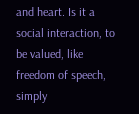and heart. Is it a social interaction, to be valued, like freedom of speech, simply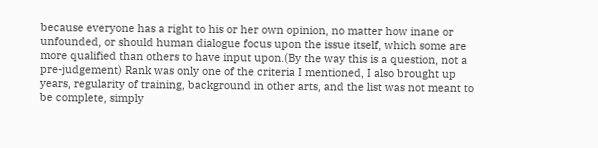because everyone has a right to his or her own opinion, no matter how inane or unfounded, or should human dialogue focus upon the issue itself, which some are more qualified than others to have input upon.(By the way this is a question, not a pre-judgement) Rank was only one of the criteria I mentioned, I also brought up years, regularity of training, background in other arts, and the list was not meant to be complete, simply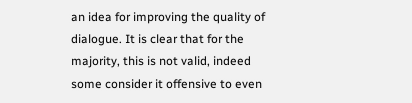an idea for improving the quality of dialogue. It is clear that for the majority, this is not valid, indeed some consider it offensive to even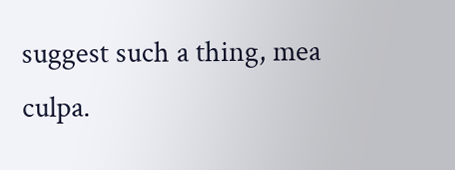suggest such a thing, mea culpa.